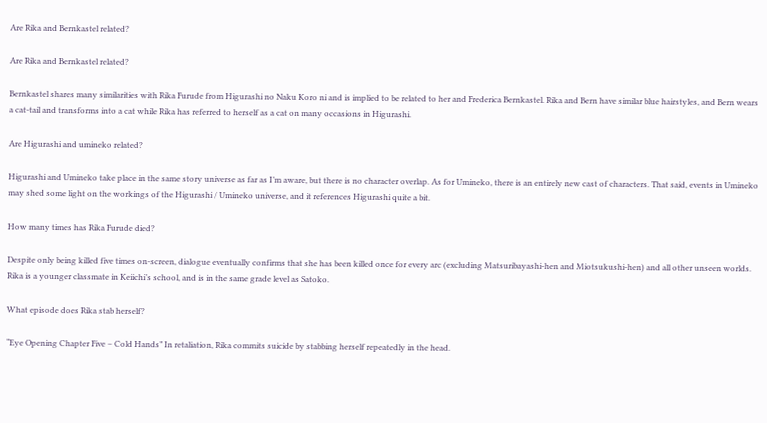Are Rika and Bernkastel related?

Are Rika and Bernkastel related?

Bernkastel shares many similarities with Rika Furude from Higurashi no Naku Koro ni and is implied to be related to her and Frederica Bernkastel. Rika and Bern have similar blue hairstyles, and Bern wears a cat-tail and transforms into a cat while Rika has referred to herself as a cat on many occasions in Higurashi.

Are Higurashi and umineko related?

Higurashi and Umineko take place in the same story universe as far as I’m aware, but there is no character overlap. As for Umineko, there is an entirely new cast of characters. That said, events in Umineko may shed some light on the workings of the Higurashi / Umineko universe, and it references Higurashi quite a bit.

How many times has Rika Furude died?

Despite only being killed five times on-screen, dialogue eventually confirms that she has been killed once for every arc (excluding Matsuribayashi-hen and Miotsukushi-hen) and all other unseen worlds. Rika is a younger classmate in Keiichi’s school, and is in the same grade level as Satoko.

What episode does Rika stab herself?

“Eye Opening Chapter Five – Cold Hands” In retaliation, Rika commits suicide by stabbing herself repeatedly in the head.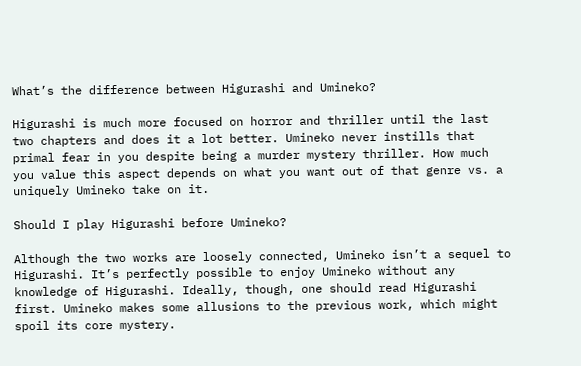What’s the difference between Higurashi and Umineko?

Higurashi is much more focused on horror and thriller until the last two chapters and does it a lot better. Umineko never instills that primal fear in you despite being a murder mystery thriller. How much you value this aspect depends on what you want out of that genre vs. a uniquely Umineko take on it.

Should I play Higurashi before Umineko?

Although the two works are loosely connected, Umineko isn’t a sequel to Higurashi. It’s perfectly possible to enjoy Umineko without any knowledge of Higurashi. Ideally, though, one should read Higurashi first. Umineko makes some allusions to the previous work, which might spoil its core mystery.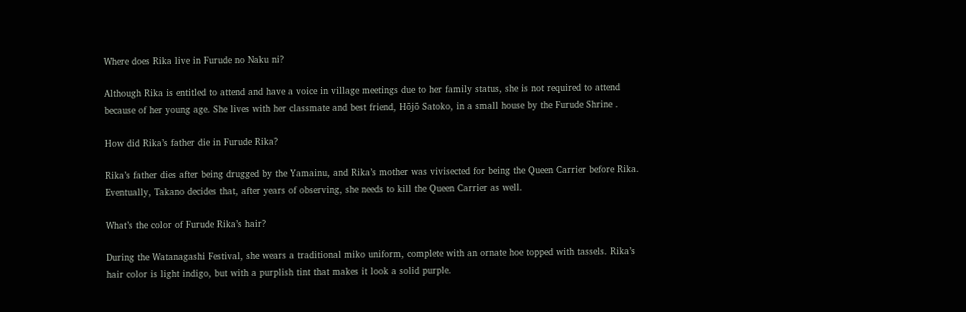Where does Rika live in Furude no Naku ni?

Although Rika is entitled to attend and have a voice in village meetings due to her family status, she is not required to attend because of her young age. She lives with her classmate and best friend, Hōjō Satoko, in a small house by the Furude Shrine .

How did Rika’s father die in Furude Rika?

Rika’s father dies after being drugged by the Yamainu, and Rika’s mother was vivisected for being the Queen Carrier before Rika. Eventually, Takano decides that, after years of observing, she needs to kill the Queen Carrier as well.

What’s the color of Furude Rika’s hair?

During the Watanagashi Festival, she wears a traditional miko uniform, complete with an ornate hoe topped with tassels. Rika’s hair color is light indigo, but with a purplish tint that makes it look a solid purple.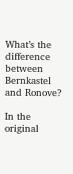What’s the difference between Bernkastel and Ronove?

In the original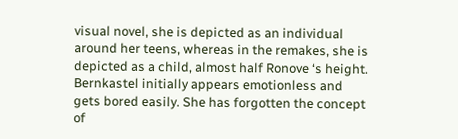visual novel, she is depicted as an individual around her teens, whereas in the remakes, she is depicted as a child, almost half Ronove ‘s height. Bernkastel initially appears emotionless and gets bored easily. She has forgotten the concept of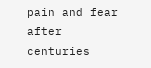pain and fear after centuries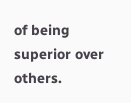of being superior over others.